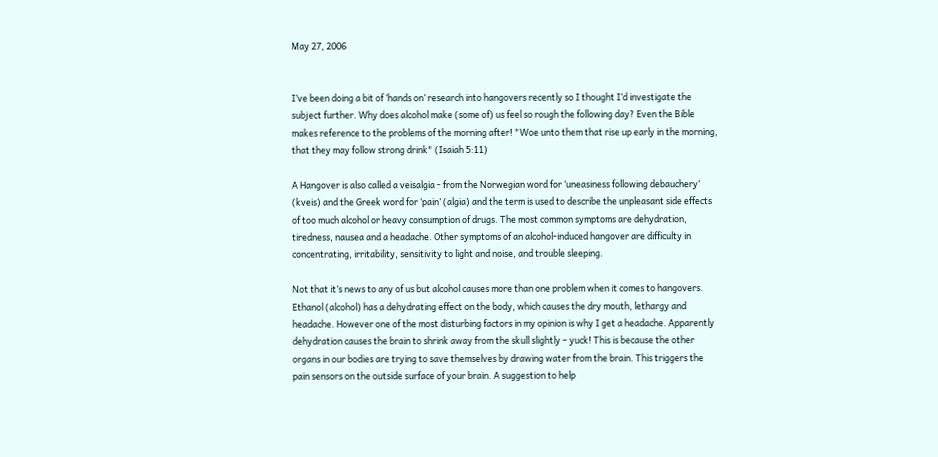May 27, 2006


I’ve been doing a bit of ‘hands on’ research into hangovers recently so I thought I’d investigate the subject further. Why does alcohol make (some of) us feel so rough the following day? Even the Bible makes reference to the problems of the morning after! "Woe unto them that rise up early in the morning, that they may follow strong drink" (Isaiah 5:11)

A Hangover is also called a veisalgia - from the Norwegian word for ‘uneasiness following debauchery’ (kveis) and the Greek word for ‘pain’ (algia) and the term is used to describe the unpleasant side effects of too much alcohol or heavy consumption of drugs. The most common symptoms are dehydration, tiredness, nausea and a headache. Other symptoms of an alcohol-induced hangover are difficulty in concentrating, irritability, sensitivity to light and noise, and trouble sleeping.

Not that it’s news to any of us but alcohol causes more than one problem when it comes to hangovers. Ethanol (alcohol) has a dehydrating effect on the body, which causes the dry mouth, lethargy and headache. However one of the most disturbing factors in my opinion is why I get a headache. Apparently dehydration causes the brain to shrink away from the skull slightly – yuck! This is because the other organs in our bodies are trying to save themselves by drawing water from the brain. This triggers the pain sensors on the outside surface of your brain. A suggestion to help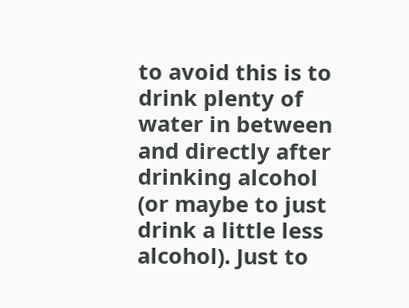to avoid this is to drink plenty of water in between and directly after drinking alcohol (or maybe to just drink a little less alcohol). Just to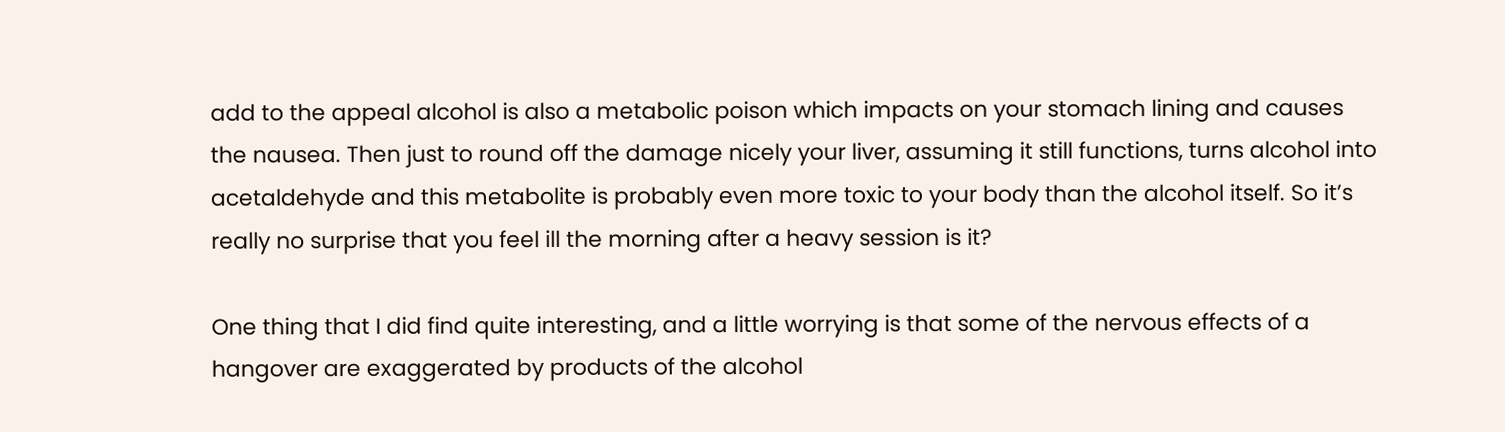add to the appeal alcohol is also a metabolic poison which impacts on your stomach lining and causes the nausea. Then just to round off the damage nicely your liver, assuming it still functions, turns alcohol into acetaldehyde and this metabolite is probably even more toxic to your body than the alcohol itself. So it’s really no surprise that you feel ill the morning after a heavy session is it?

One thing that I did find quite interesting, and a little worrying is that some of the nervous effects of a hangover are exaggerated by products of the alcohol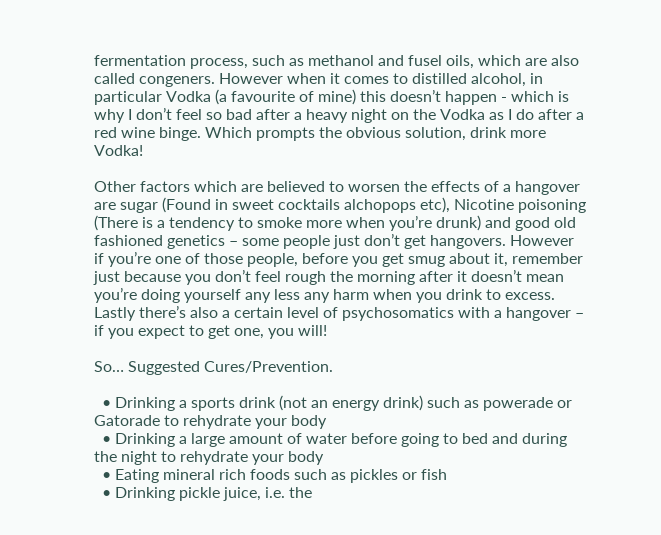fermentation process, such as methanol and fusel oils, which are also called congeners. However when it comes to distilled alcohol, in particular Vodka (a favourite of mine) this doesn’t happen - which is why I don’t feel so bad after a heavy night on the Vodka as I do after a red wine binge. Which prompts the obvious solution, drink more Vodka!

Other factors which are believed to worsen the effects of a hangover are sugar (Found in sweet cocktails alchopops etc), Nicotine poisoning (There is a tendency to smoke more when you’re drunk) and good old fashioned genetics – some people just don’t get hangovers. However if you’re one of those people, before you get smug about it, remember just because you don’t feel rough the morning after it doesn’t mean you’re doing yourself any less any harm when you drink to excess. Lastly there’s also a certain level of psychosomatics with a hangover – if you expect to get one, you will!

So… Suggested Cures/Prevention.

  • Drinking a sports drink (not an energy drink) such as powerade or Gatorade to rehydrate your body
  • Drinking a large amount of water before going to bed and during the night to rehydrate your body
  • Eating mineral rich foods such as pickles or fish
  • Drinking pickle juice, i.e. the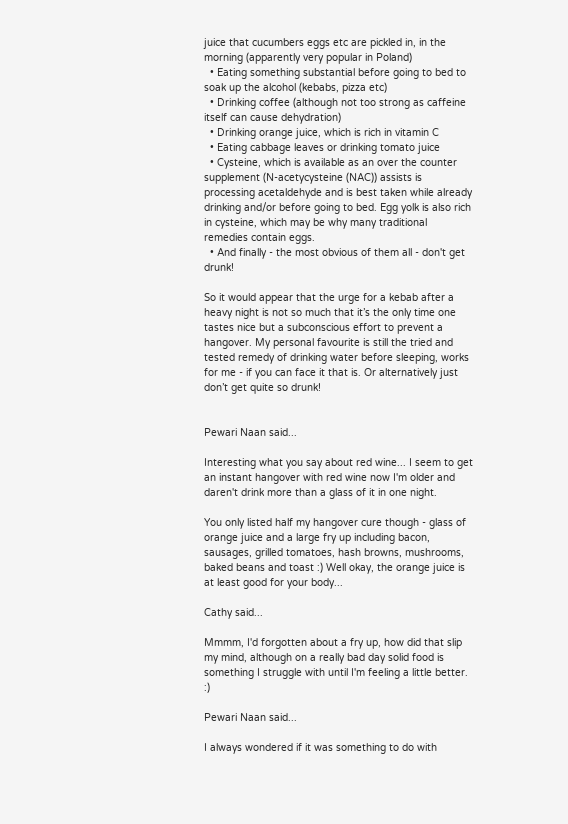juice that cucumbers eggs etc are pickled in, in the morning (apparently very popular in Poland)
  • Eating something substantial before going to bed to soak up the alcohol (kebabs, pizza etc)
  • Drinking coffee (although not too strong as caffeine itself can cause dehydration)
  • Drinking orange juice, which is rich in vitamin C
  • Eating cabbage leaves or drinking tomato juice
  • Cysteine, which is available as an over the counter supplement (N-acetycysteine (NAC)) assists is processing acetaldehyde and is best taken while already drinking and/or before going to bed. Egg yolk is also rich in cysteine, which may be why many traditional remedies contain eggs.
  • And finally - the most obvious of them all - don't get drunk!

So it would appear that the urge for a kebab after a heavy night is not so much that it’s the only time one tastes nice but a subconscious effort to prevent a hangover. My personal favourite is still the tried and tested remedy of drinking water before sleeping, works for me - if you can face it that is. Or alternatively just don’t get quite so drunk!


Pewari Naan said...

Interesting what you say about red wine... I seem to get an instant hangover with red wine now I'm older and daren't drink more than a glass of it in one night.

You only listed half my hangover cure though - glass of orange juice and a large fry up including bacon, sausages, grilled tomatoes, hash browns, mushrooms, baked beans and toast :) Well okay, the orange juice is at least good for your body...

Cathy said...

Mmmm, I'd forgotten about a fry up, how did that slip my mind, although on a really bad day solid food is something I struggle with until I'm feeling a little better. :)

Pewari Naan said...

I always wondered if it was something to do with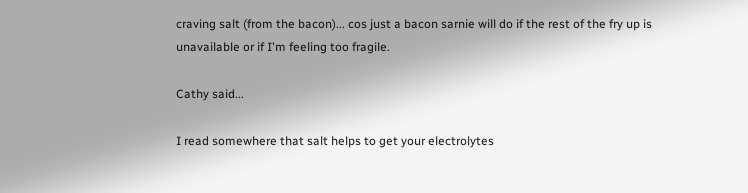craving salt (from the bacon)... cos just a bacon sarnie will do if the rest of the fry up is unavailable or if I'm feeling too fragile.

Cathy said...

I read somewhere that salt helps to get your electrolytes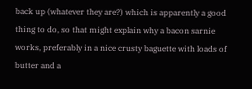back up (whatever they are?) which is apparently a good thing to do, so that might explain why a bacon sarnie works, preferably in a nice crusty baguette with loads of butter and a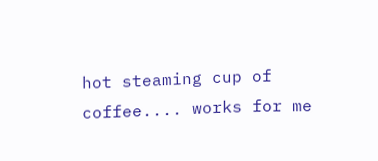hot steaming cup of coffee.... works for me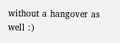without a hangover as well :)